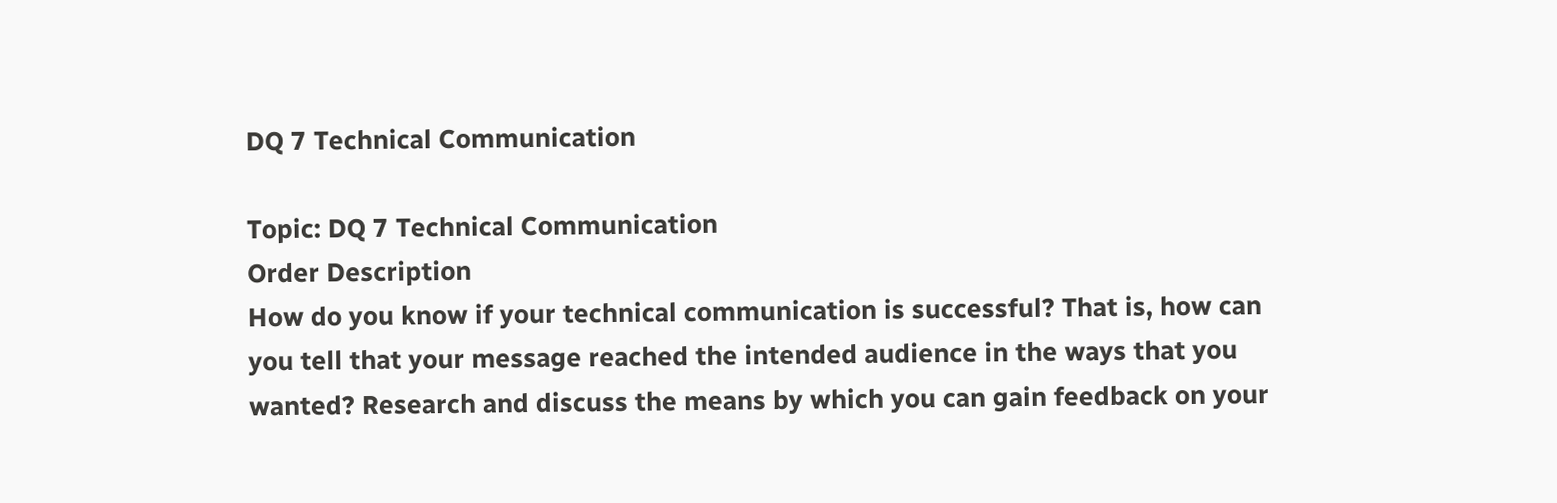DQ 7 Technical Communication

Topic: DQ 7 Technical Communication
Order Description
How do you know if your technical communication is successful? That is, how can you tell that your message reached the intended audience in the ways that you wanted? Research and discuss the means by which you can gain feedback on your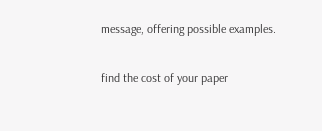message, offering possible examples.

find the cost of your paper